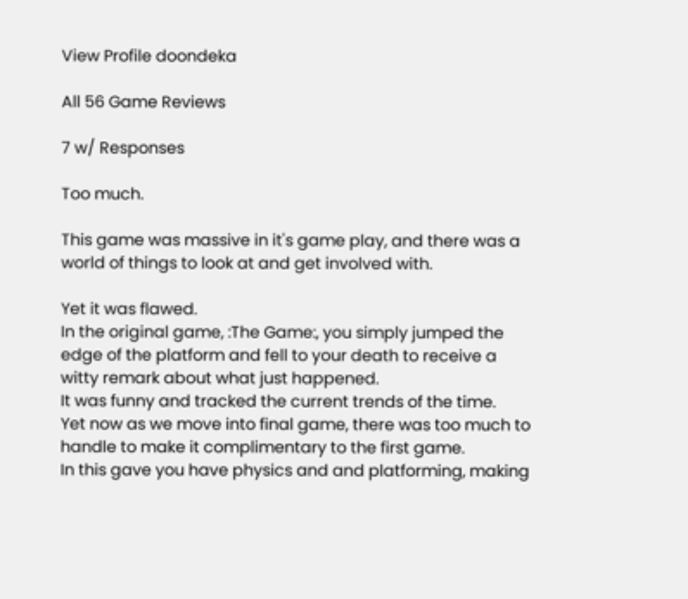View Profile doondeka

All 56 Game Reviews

7 w/ Responses

Too much.

This game was massive in it's game play, and there was a world of things to look at and get involved with.

Yet it was flawed.
In the original game, :The Game:, you simply jumped the edge of the platform and fell to your death to receive a witty remark about what just happened.
It was funny and tracked the current trends of the time.
Yet now as we move into final game, there was too much to handle to make it complimentary to the first game.
In this gave you have physics and and platforming, making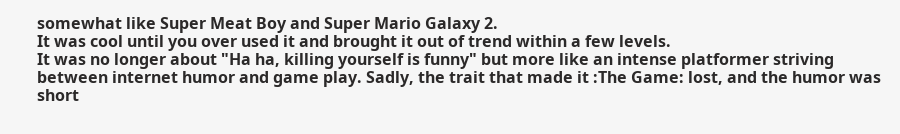somewhat like Super Meat Boy and Super Mario Galaxy 2.
It was cool until you over used it and brought it out of trend within a few levels.
It was no longer about "Ha ha, killing yourself is funny" but more like an intense platformer striving between internet humor and game play. Sadly, the trait that made it :The Game: lost, and the humor was short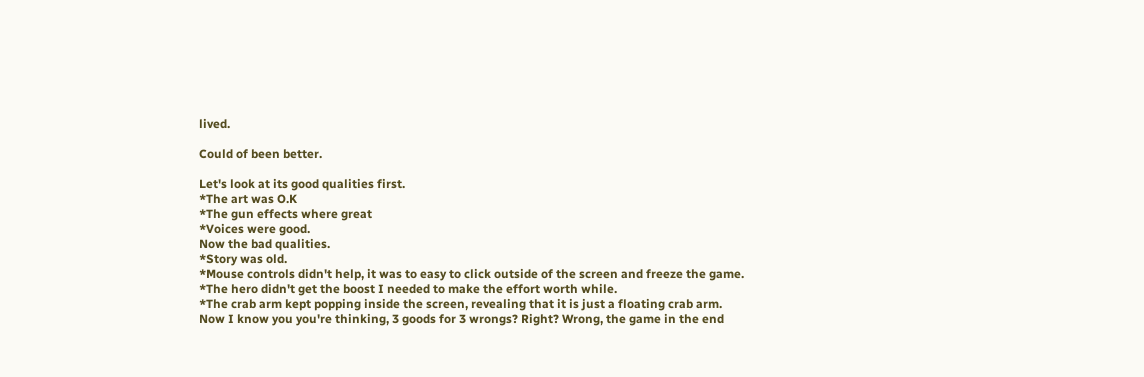lived.

Could of been better.

Let's look at its good qualities first.
*The art was O.K
*The gun effects where great
*Voices were good.
Now the bad qualities.
*Story was old.
*Mouse controls didn't help, it was to easy to click outside of the screen and freeze the game.
*The hero didn't get the boost I needed to make the effort worth while.
*The crab arm kept popping inside the screen, revealing that it is just a floating crab arm.
Now I know you you're thinking, 3 goods for 3 wrongs? Right? Wrong, the game in the end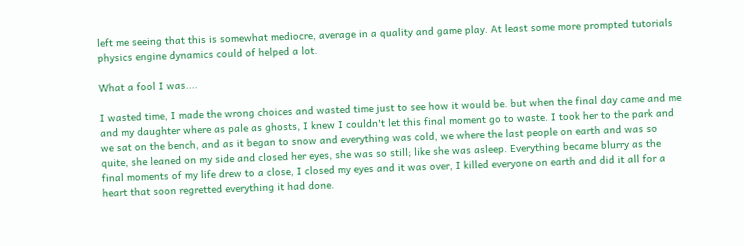left me seeing that this is somewhat mediocre, average in a quality and game play. At least some more prompted tutorials physics engine dynamics could of helped a lot.

What a fool I was....

I wasted time, I made the wrong choices and wasted time just to see how it would be. but when the final day came and me and my daughter where as pale as ghosts, I knew I couldn't let this final moment go to waste. I took her to the park and we sat on the bench, and as it began to snow and everything was cold, we where the last people on earth and was so quite, she leaned on my side and closed her eyes, she was so still; like she was asleep. Everything became blurry as the final moments of my life drew to a close, I closed my eyes and it was over, I killed everyone on earth and did it all for a heart that soon regretted everything it had done.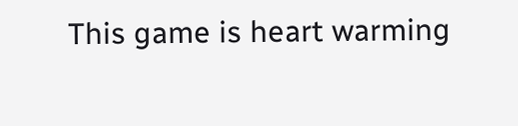This game is heart warming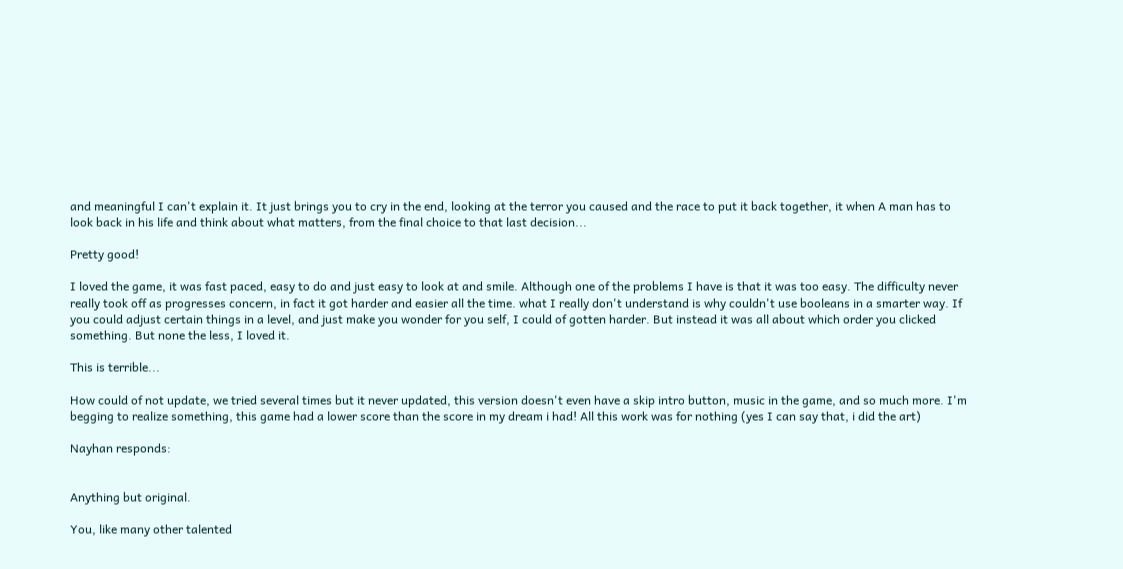and meaningful I can't explain it. It just brings you to cry in the end, looking at the terror you caused and the race to put it back together, it when A man has to look back in his life and think about what matters, from the final choice to that last decision...

Pretty good!

I loved the game, it was fast paced, easy to do and just easy to look at and smile. Although one of the problems I have is that it was too easy. The difficulty never really took off as progresses concern, in fact it got harder and easier all the time. what I really don't understand is why couldn't use booleans in a smarter way. If you could adjust certain things in a level, and just make you wonder for you self, I could of gotten harder. But instead it was all about which order you clicked something. But none the less, I loved it.

This is terrible...

How could of not update, we tried several times but it never updated, this version doesn't even have a skip intro button, music in the game, and so much more. I'm begging to realize something, this game had a lower score than the score in my dream i had! All this work was for nothing (yes I can say that, i did the art)

Nayhan responds:


Anything but original.

You, like many other talented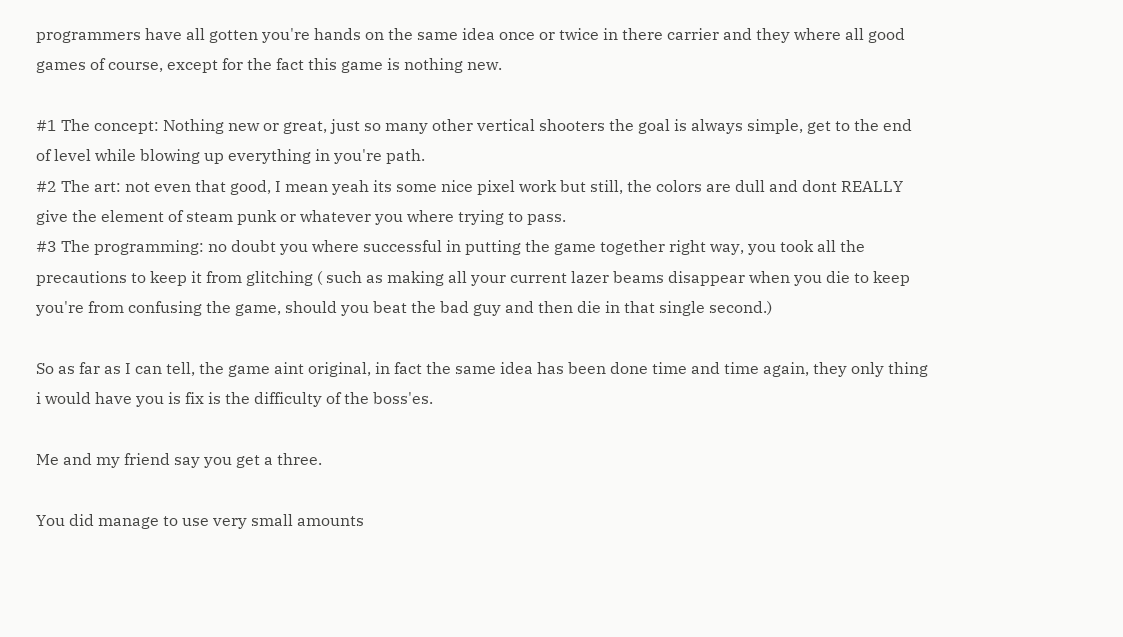programmers have all gotten you're hands on the same idea once or twice in there carrier and they where all good games of course, except for the fact this game is nothing new.

#1 The concept: Nothing new or great, just so many other vertical shooters the goal is always simple, get to the end of level while blowing up everything in you're path.
#2 The art: not even that good, I mean yeah its some nice pixel work but still, the colors are dull and dont REALLY give the element of steam punk or whatever you where trying to pass.
#3 The programming: no doubt you where successful in putting the game together right way, you took all the precautions to keep it from glitching ( such as making all your current lazer beams disappear when you die to keep you're from confusing the game, should you beat the bad guy and then die in that single second.)

So as far as I can tell, the game aint original, in fact the same idea has been done time and time again, they only thing i would have you is fix is the difficulty of the boss'es.

Me and my friend say you get a three.

You did manage to use very small amounts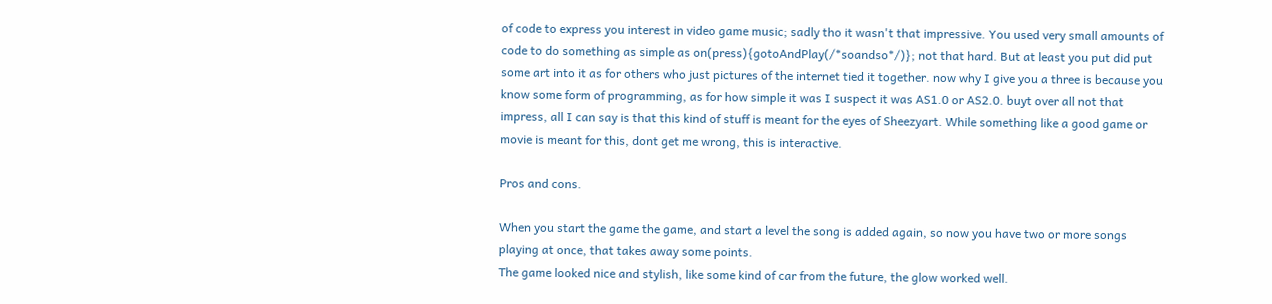of code to express you interest in video game music; sadly tho it wasn't that impressive. You used very small amounts of code to do something as simple as on(press){gotoAndPlay(/*soandso*/)}; not that hard. But at least you put did put some art into it as for others who just pictures of the internet tied it together. now why I give you a three is because you know some form of programming, as for how simple it was I suspect it was AS1.0 or AS2.0. buyt over all not that impress, all I can say is that this kind of stuff is meant for the eyes of Sheezyart. While something like a good game or movie is meant for this, dont get me wrong, this is interactive.

Pros and cons.

When you start the game the game, and start a level the song is added again, so now you have two or more songs playing at once, that takes away some points.
The game looked nice and stylish, like some kind of car from the future, the glow worked well.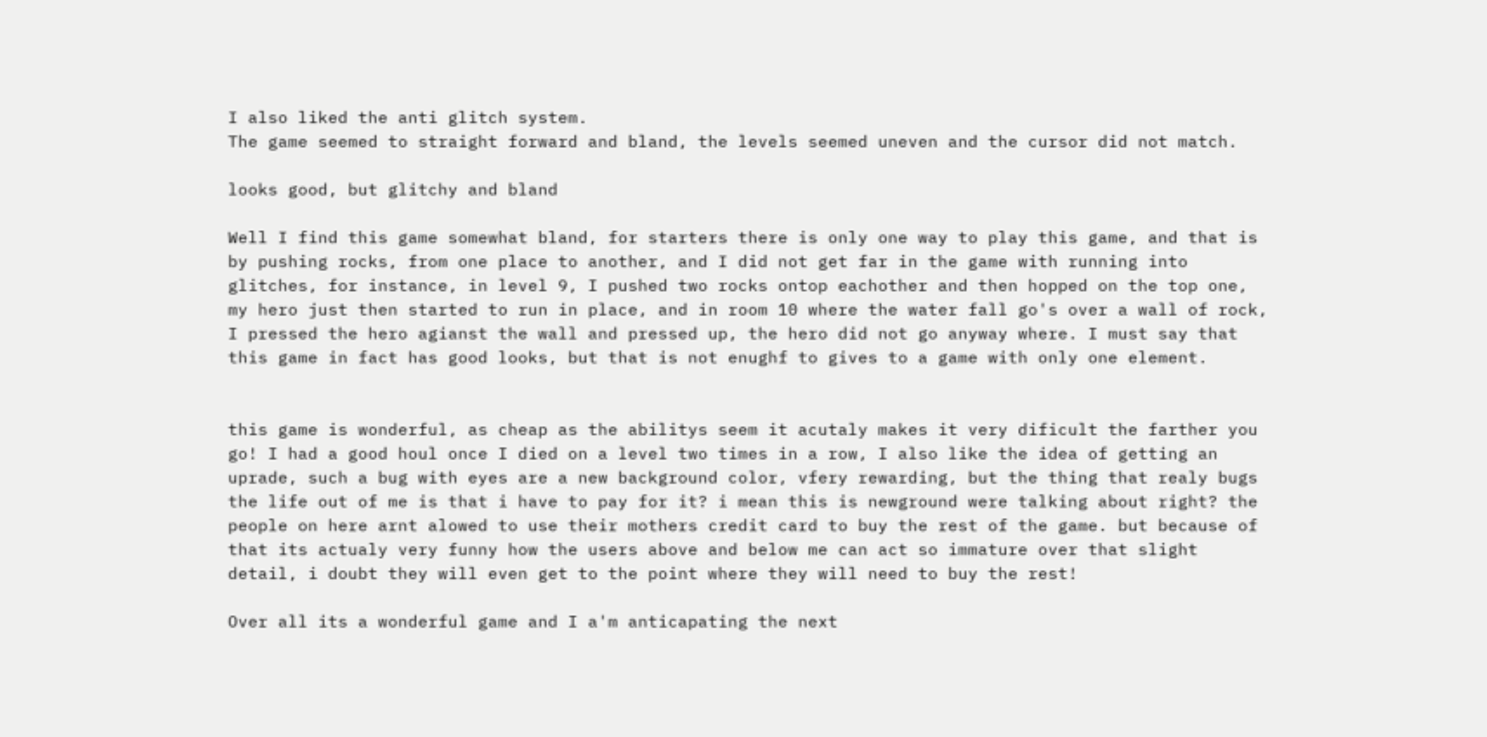I also liked the anti glitch system.
The game seemed to straight forward and bland, the levels seemed uneven and the cursor did not match.

looks good, but glitchy and bland

Well I find this game somewhat bland, for starters there is only one way to play this game, and that is by pushing rocks, from one place to another, and I did not get far in the game with running into glitches, for instance, in level 9, I pushed two rocks ontop eachother and then hopped on the top one, my hero just then started to run in place, and in room 10 where the water fall go's over a wall of rock, I pressed the hero agianst the wall and pressed up, the hero did not go anyway where. I must say that this game in fact has good looks, but that is not enughf to gives to a game with only one element.


this game is wonderful, as cheap as the abilitys seem it acutaly makes it very dificult the farther you go! I had a good houl once I died on a level two times in a row, I also like the idea of getting an uprade, such a bug with eyes are a new background color, vfery rewarding, but the thing that realy bugs the life out of me is that i have to pay for it? i mean this is newground were talking about right? the people on here arnt alowed to use their mothers credit card to buy the rest of the game. but because of that its actualy very funny how the users above and below me can act so immature over that slight detail, i doubt they will even get to the point where they will need to buy the rest!

Over all its a wonderful game and I a'm anticapating the next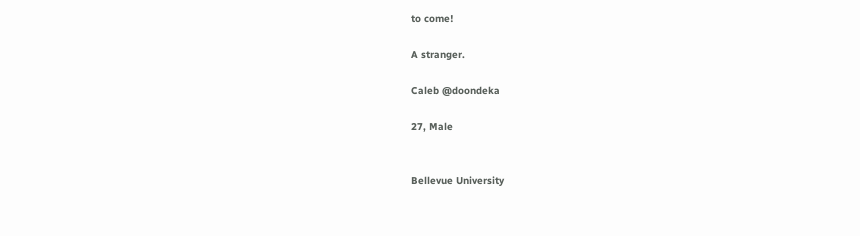to come!

A stranger.

Caleb @doondeka

27, Male


Bellevue University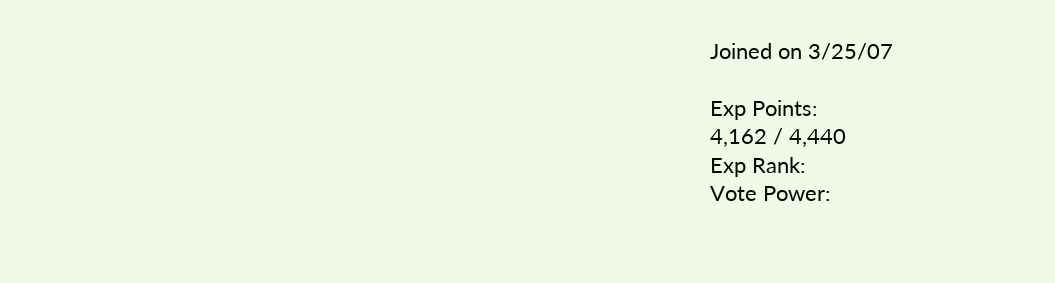Joined on 3/25/07

Exp Points:
4,162 / 4,440
Exp Rank:
Vote Power: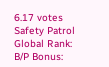6.17 votes
Safety Patrol
Global Rank:
B/P Bonus: